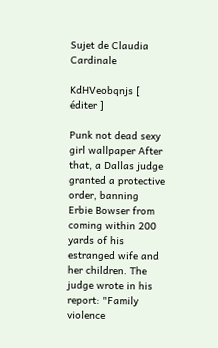Sujet de Claudia Cardinale

KdHVeobqnjs [ éditer ]

Punk not dead sexy girl wallpaper After that, a Dallas judge granted a protective order, banning Erbie Bowser from coming within 200 yards of his estranged wife and her children. The judge wrote in his report: "Family violence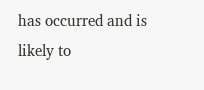has occurred and is likely to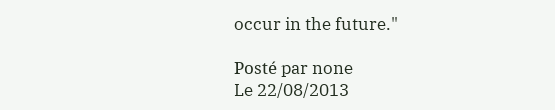occur in the future."

Posté par none
Le 22/08/2013